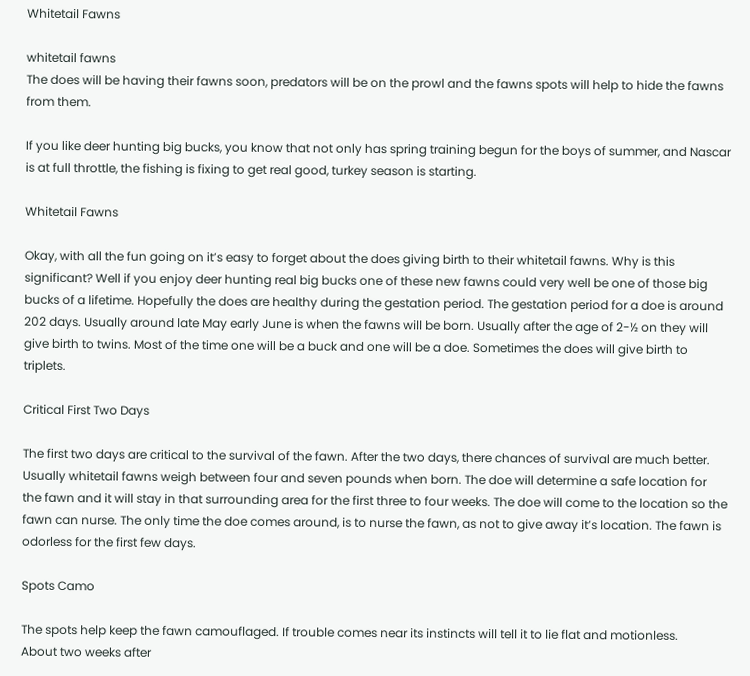Whitetail Fawns

whitetail fawns
The does will be having their fawns soon, predators will be on the prowl and the fawns spots will help to hide the fawns from them.

If you like deer hunting big bucks, you know that not only has spring training begun for the boys of summer, and Nascar is at full throttle, the fishing is fixing to get real good, turkey season is starting.

Whitetail Fawns

Okay, with all the fun going on it’s easy to forget about the does giving birth to their whitetail fawns. Why is this significant? Well if you enjoy deer hunting real big bucks one of these new fawns could very well be one of those big bucks of a lifetime. Hopefully the does are healthy during the gestation period. The gestation period for a doe is around 202 days. Usually around late May early June is when the fawns will be born. Usually after the age of 2-½ on they will give birth to twins. Most of the time one will be a buck and one will be a doe. Sometimes the does will give birth to triplets.

Critical First Two Days

The first two days are critical to the survival of the fawn. After the two days, there chances of survival are much better.
Usually whitetail fawns weigh between four and seven pounds when born. The doe will determine a safe location for the fawn and it will stay in that surrounding area for the first three to four weeks. The doe will come to the location so the fawn can nurse. The only time the doe comes around, is to nurse the fawn, as not to give away it’s location. The fawn is odorless for the first few days.

Spots Camo

The spots help keep the fawn camouflaged. If trouble comes near its instincts will tell it to lie flat and motionless.
About two weeks after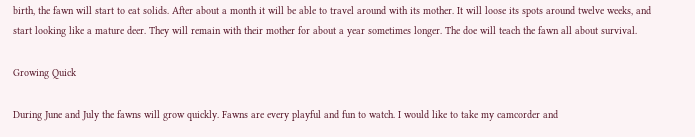birth, the fawn will start to eat solids. After about a month it will be able to travel around with its mother. It will loose its spots around twelve weeks, and start looking like a mature deer. They will remain with their mother for about a year sometimes longer. The doe will teach the fawn all about survival.

Growing Quick

During June and July the fawns will grow quickly. Fawns are every playful and fun to watch. I would like to take my camcorder and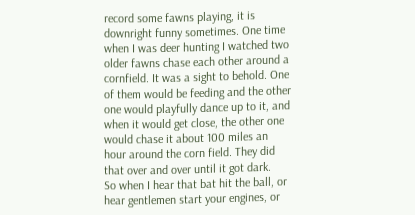record some fawns playing, it is downright funny sometimes. One time when I was deer hunting I watched two older fawns chase each other around a cornfield. It was a sight to behold. One of them would be feeding and the other one would playfully dance up to it, and when it would get close, the other one would chase it about 100 miles an hour around the corn field. They did that over and over until it got dark.
So when I hear that bat hit the ball, or hear gentlemen start your engines, or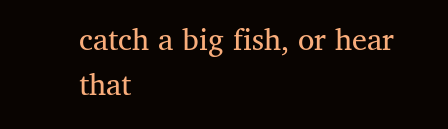catch a big fish, or hear that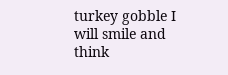turkey gobble I will smile and think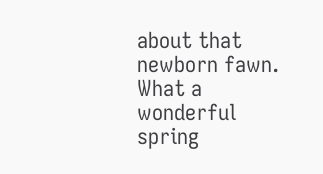about that newborn fawn. What a wonderful spring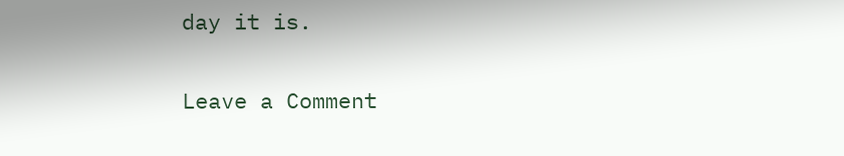day it is.

Leave a Comment